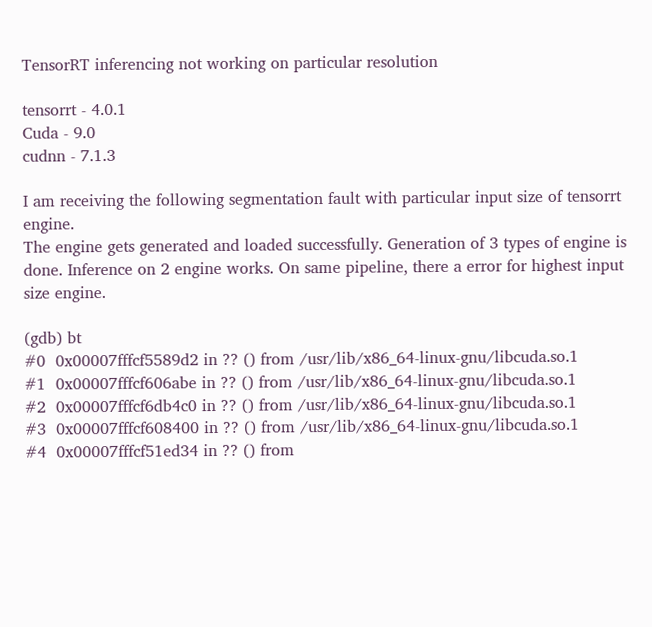TensorRT inferencing not working on particular resolution

tensorrt - 4.0.1
Cuda - 9.0
cudnn - 7.1.3

I am receiving the following segmentation fault with particular input size of tensorrt engine.
The engine gets generated and loaded successfully. Generation of 3 types of engine is done. Inference on 2 engine works. On same pipeline, there a error for highest input size engine.

(gdb) bt
#0  0x00007fffcf5589d2 in ?? () from /usr/lib/x86_64-linux-gnu/libcuda.so.1
#1  0x00007fffcf606abe in ?? () from /usr/lib/x86_64-linux-gnu/libcuda.so.1
#2  0x00007fffcf6db4c0 in ?? () from /usr/lib/x86_64-linux-gnu/libcuda.so.1
#3  0x00007fffcf608400 in ?? () from /usr/lib/x86_64-linux-gnu/libcuda.so.1
#4  0x00007fffcf51ed34 in ?? () from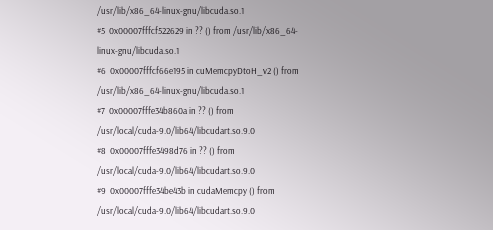/usr/lib/x86_64-linux-gnu/libcuda.so.1
#5  0x00007fffcf522629 in ?? () from /usr/lib/x86_64-linux-gnu/libcuda.so.1
#6  0x00007fffcf66e195 in cuMemcpyDtoH_v2 () from /usr/lib/x86_64-linux-gnu/libcuda.so.1
#7  0x00007fffe34b860a in ?? () from /usr/local/cuda-9.0/lib64/libcudart.so.9.0
#8  0x00007fffe3498d76 in ?? () from /usr/local/cuda-9.0/lib64/libcudart.so.9.0
#9  0x00007fffe34be43b in cudaMemcpy () from /usr/local/cuda-9.0/lib64/libcudart.so.9.0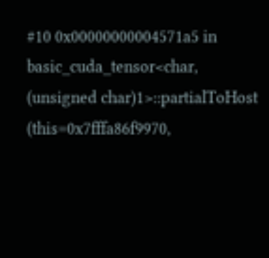#10 0x00000000004571a5 in basic_cuda_tensor<char, (unsigned char)1>::partialToHost (this=0x7fffa86f9970,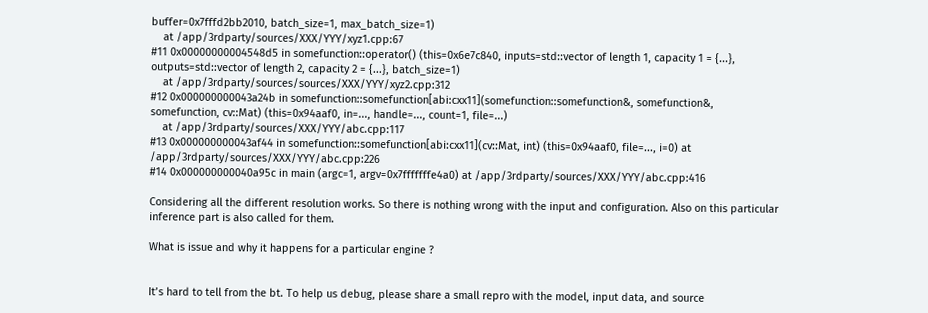buffer=0x7fffd2bb2010, batch_size=1, max_batch_size=1)
    at /app/3rdparty/sources/XXX/YYY/xyz1.cpp:67
#11 0x00000000004548d5 in somefunction::operator() (this=0x6e7c840, inputs=std::vector of length 1, capacity 1 = {...}, outputs=std::vector of length 2, capacity 2 = {...}, batch_size=1)
    at /app/3rdparty/sources/sources/XXX/YYY/xyz2.cpp:312
#12 0x000000000043a24b in somefunction::somefunction[abi:cxx11](somefunction::somefunction&, somefunction&, somefunction, cv::Mat) (this=0x94aaf0, in=..., handle=..., count=1, file=...)
    at /app/3rdparty/sources/XXX/YYY/abc.cpp:117
#13 0x000000000043af44 in somefunction::somefunction[abi:cxx11](cv::Mat, int) (this=0x94aaf0, file=..., i=0) at /app/3rdparty/sources/XXX/YYY/abc.cpp:226
#14 0x000000000040a95c in main (argc=1, argv=0x7fffffffe4a0) at /app/3rdparty/sources/XXX/YYY/abc.cpp:416

Considering all the different resolution works. So there is nothing wrong with the input and configuration. Also on this particular inference part is also called for them.

What is issue and why it happens for a particular engine ?


It’s hard to tell from the bt. To help us debug, please share a small repro with the model, input data, and source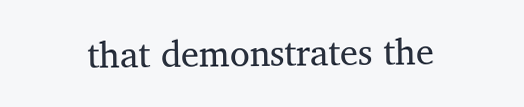that demonstrates the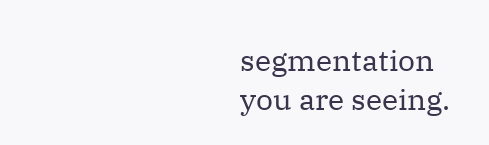segmentation you are seeing.